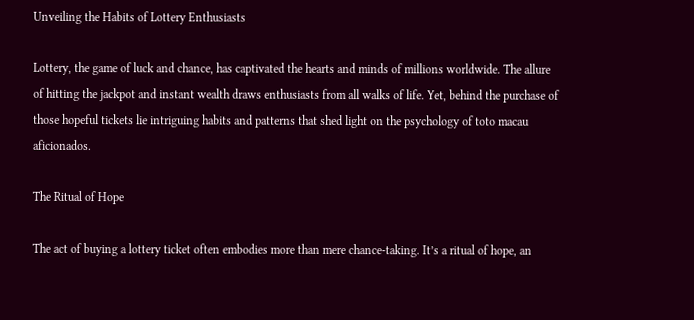Unveiling the Habits of Lottery Enthusiasts

Lottery, the game of luck and chance, has captivated the hearts and minds of millions worldwide. The allure of hitting the jackpot and instant wealth draws enthusiasts from all walks of life. Yet, behind the purchase of those hopeful tickets lie intriguing habits and patterns that shed light on the psychology of toto macau aficionados.

The Ritual of Hope

The act of buying a lottery ticket often embodies more than mere chance-taking. It’s a ritual of hope, an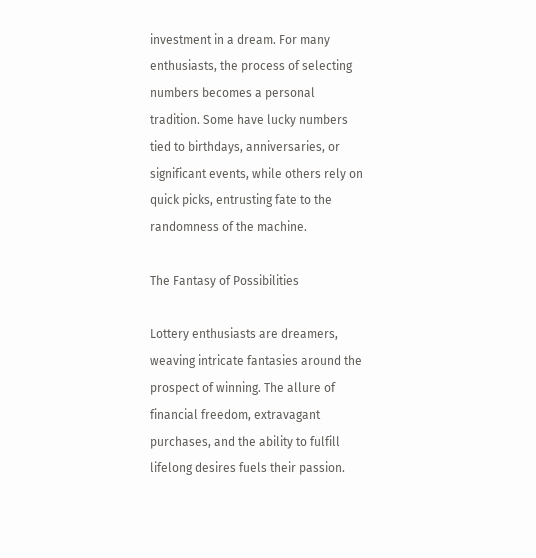investment in a dream. For many enthusiasts, the process of selecting numbers becomes a personal tradition. Some have lucky numbers tied to birthdays, anniversaries, or significant events, while others rely on quick picks, entrusting fate to the randomness of the machine.

The Fantasy of Possibilities

Lottery enthusiasts are dreamers, weaving intricate fantasies around the prospect of winning. The allure of financial freedom, extravagant purchases, and the ability to fulfill lifelong desires fuels their passion.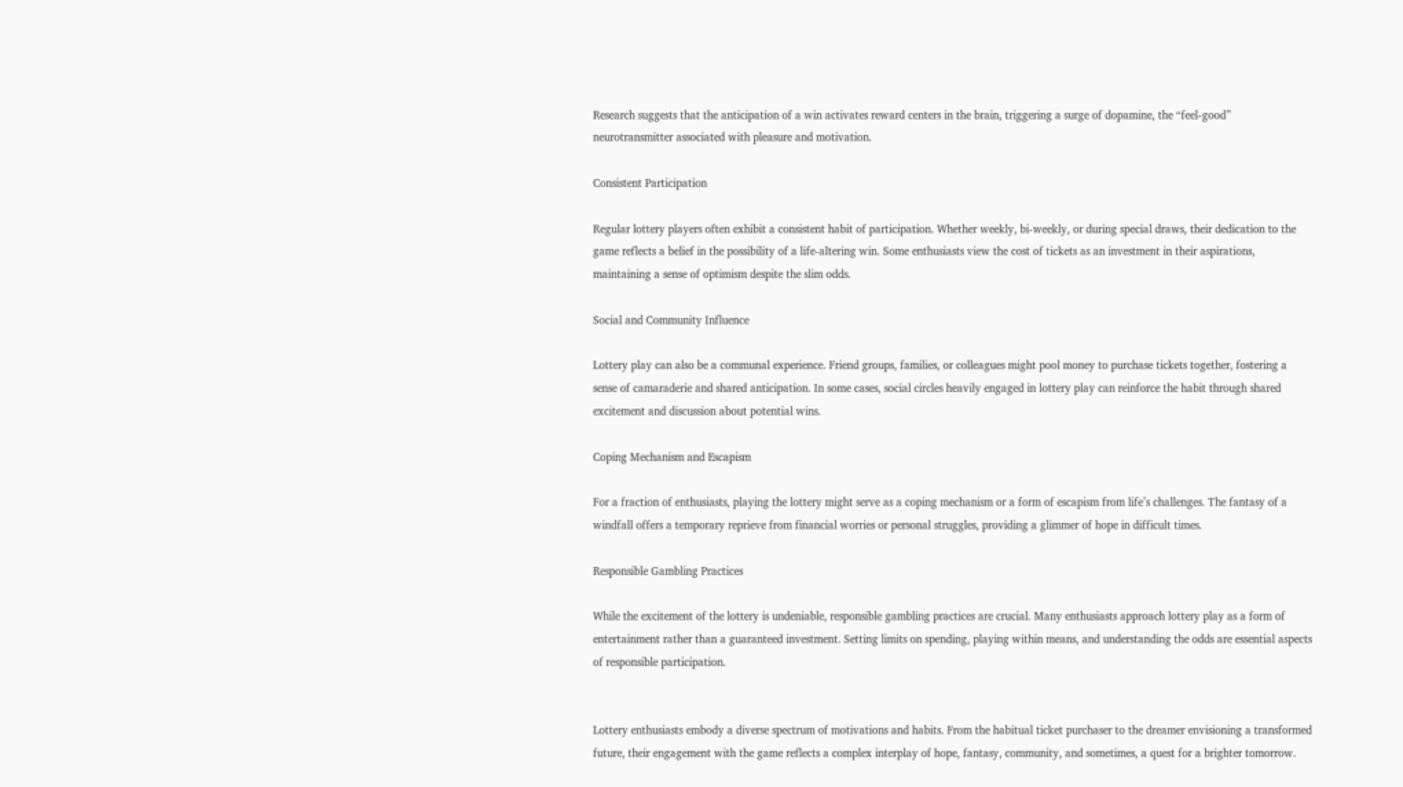Research suggests that the anticipation of a win activates reward centers in the brain, triggering a surge of dopamine, the “feel-good” neurotransmitter associated with pleasure and motivation.

Consistent Participation

Regular lottery players often exhibit a consistent habit of participation. Whether weekly, bi-weekly, or during special draws, their dedication to the game reflects a belief in the possibility of a life-altering win. Some enthusiasts view the cost of tickets as an investment in their aspirations, maintaining a sense of optimism despite the slim odds.

Social and Community Influence

Lottery play can also be a communal experience. Friend groups, families, or colleagues might pool money to purchase tickets together, fostering a sense of camaraderie and shared anticipation. In some cases, social circles heavily engaged in lottery play can reinforce the habit through shared excitement and discussion about potential wins.

Coping Mechanism and Escapism

For a fraction of enthusiasts, playing the lottery might serve as a coping mechanism or a form of escapism from life’s challenges. The fantasy of a windfall offers a temporary reprieve from financial worries or personal struggles, providing a glimmer of hope in difficult times.

Responsible Gambling Practices

While the excitement of the lottery is undeniable, responsible gambling practices are crucial. Many enthusiasts approach lottery play as a form of entertainment rather than a guaranteed investment. Setting limits on spending, playing within means, and understanding the odds are essential aspects of responsible participation.


Lottery enthusiasts embody a diverse spectrum of motivations and habits. From the habitual ticket purchaser to the dreamer envisioning a transformed future, their engagement with the game reflects a complex interplay of hope, fantasy, community, and sometimes, a quest for a brighter tomorrow.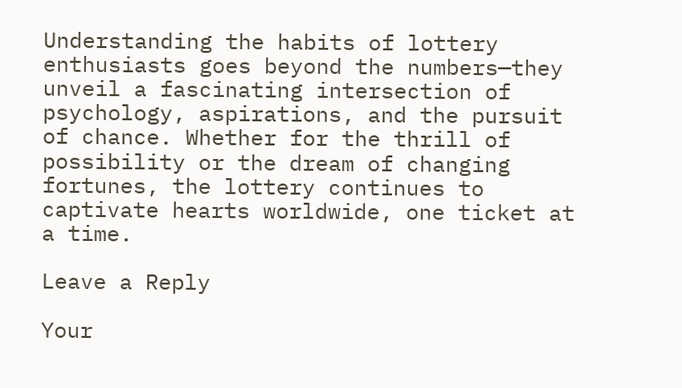Understanding the habits of lottery enthusiasts goes beyond the numbers—they unveil a fascinating intersection of psychology, aspirations, and the pursuit of chance. Whether for the thrill of possibility or the dream of changing fortunes, the lottery continues to captivate hearts worldwide, one ticket at a time.

Leave a Reply

Your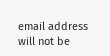email address will not be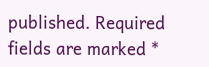published. Required fields are marked *